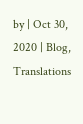by | Oct 30, 2020 | Blog, Translations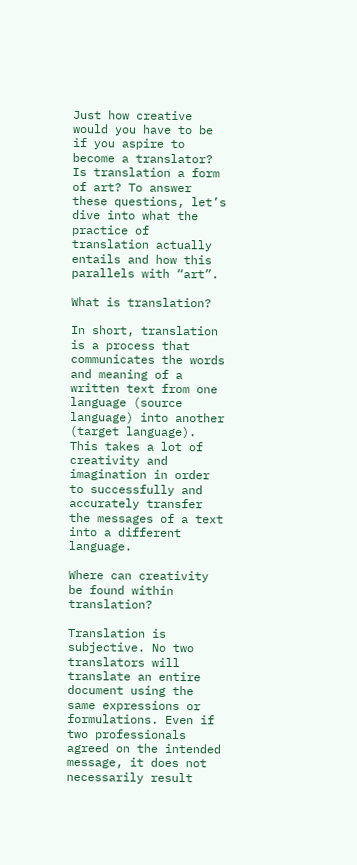Just how creative would you have to be if you aspire to become a translator? Is translation a form of art? To answer these questions, let’s dive into what the practice of translation actually entails and how this parallels with “art”.

What is translation?

In short, translation is a process that communicates the words and meaning of a written text from one language (source language) into another (target language). This takes a lot of creativity and imagination in order to successfully and accurately transfer the messages of a text into a different language.

Where can creativity be found within translation?

Translation is subjective. No two translators will translate an entire document using the same expressions or formulations. Even if two professionals agreed on the intended message, it does not necessarily result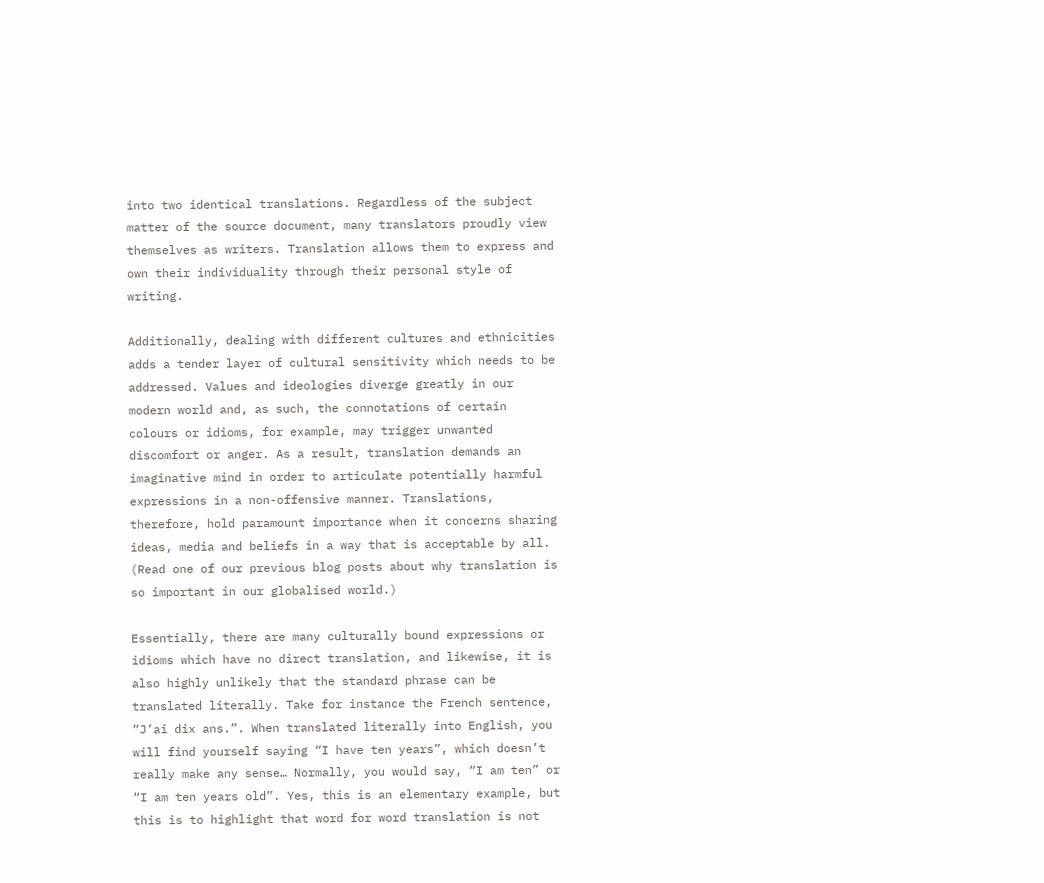into two identical translations. Regardless of the subject matter of the source document, many translators proudly view themselves as writers. Translation allows them to express and own their individuality through their personal style of writing.

Additionally, dealing with different cultures and ethnicities adds a tender layer of cultural sensitivity which needs to be addressed. Values and ideologies diverge greatly in our modern world and, as such, the connotations of certain colours or idioms, for example, may trigger unwanted discomfort or anger. As a result, translation demands an imaginative mind in order to articulate potentially harmful expressions in a non-offensive manner. Translations, therefore, hold paramount importance when it concerns sharing ideas, media and beliefs in a way that is acceptable by all. (Read one of our previous blog posts about why translation is so important in our globalised world.)

Essentially, there are many culturally bound expressions or idioms which have no direct translation, and likewise, it is also highly unlikely that the standard phrase can be translated literally. Take for instance the French sentence, “J’ai dix ans.”. When translated literally into English, you will find yourself saying “I have ten years”, which doesn’t really make any sense… Normally, you would say, “I am ten” or “I am ten years old”. Yes, this is an elementary example, but this is to highlight that word for word translation is not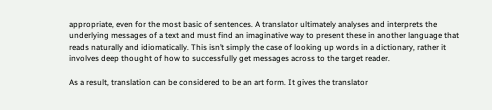appropriate, even for the most basic of sentences. A translator ultimately analyses and interprets the underlying messages of a text and must find an imaginative way to present these in another language that reads naturally and idiomatically. This isn’t simply the case of looking up words in a dictionary, rather it involves deep thought of how to successfully get messages across to the target reader.

As a result, translation can be considered to be an art form. It gives the translator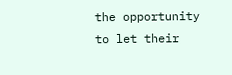the opportunity to let their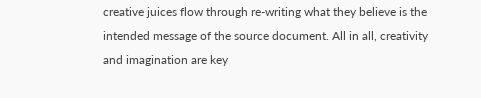creative juices flow through re-writing what they believe is the intended message of the source document. All in all, creativity and imagination are key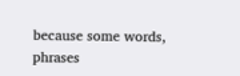because some words, phrases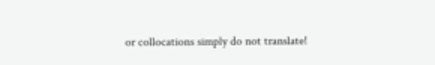or collocations simply do not translate!